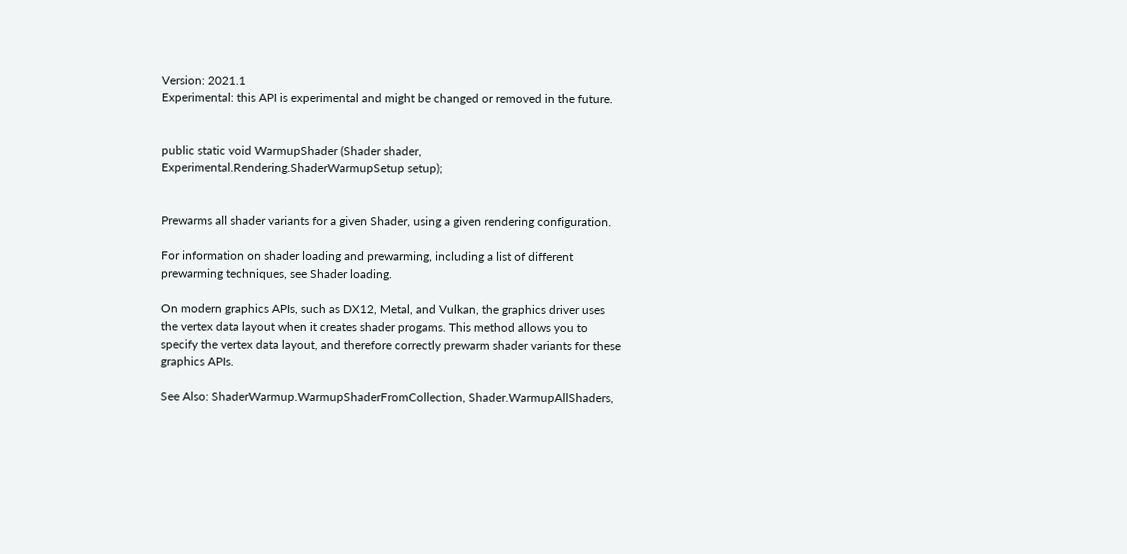Version: 2021.1
Experimental: this API is experimental and might be changed or removed in the future.


public static void WarmupShader (Shader shader, Experimental.Rendering.ShaderWarmupSetup setup);


Prewarms all shader variants for a given Shader, using a given rendering configuration.

For information on shader loading and prewarming, including a list of different prewarming techniques, see Shader loading.

On modern graphics APIs, such as DX12, Metal, and Vulkan, the graphics driver uses the vertex data layout when it creates shader progams. This method allows you to specify the vertex data layout, and therefore correctly prewarm shader variants for these graphics APIs.

See Also: ShaderWarmup.WarmupShaderFromCollection, Shader.WarmupAllShaders,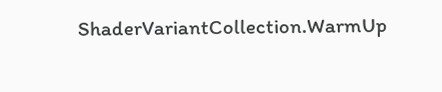ShaderVariantCollection.WarmUp